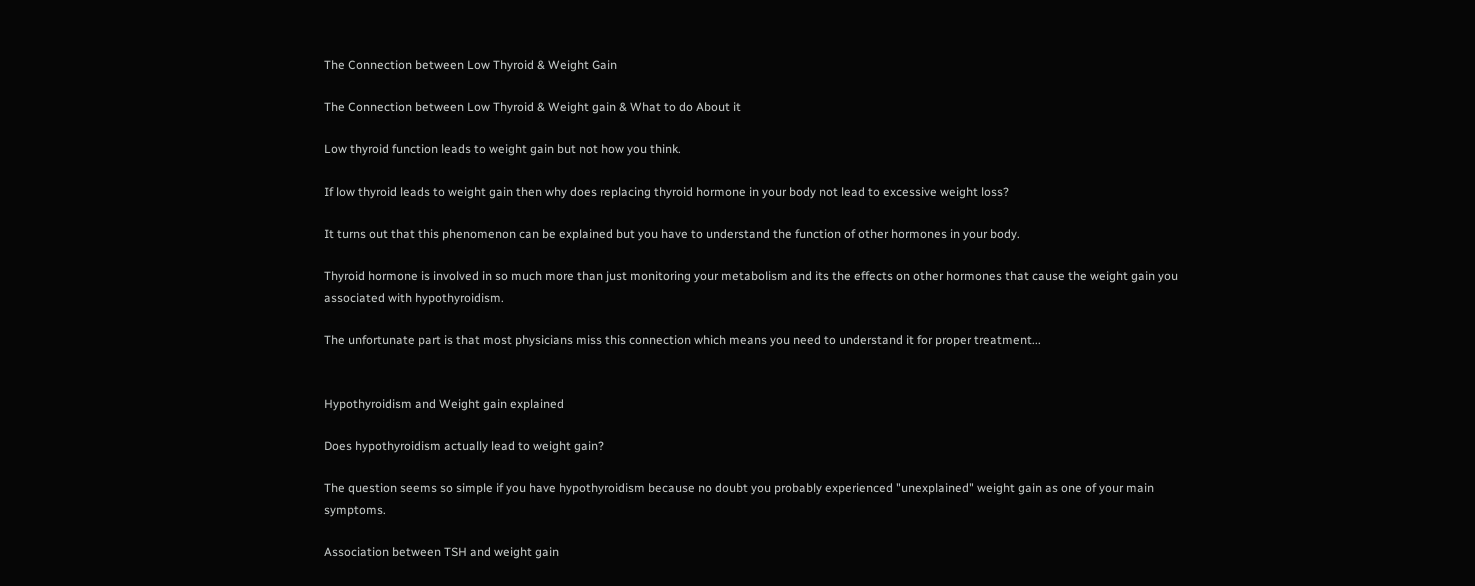The Connection between Low Thyroid & Weight Gain

The Connection between Low Thyroid & Weight gain & What to do About it

Low thyroid function leads to weight gain but not how you think.

If low thyroid leads to weight gain then why does replacing thyroid hormone in your body not lead to excessive weight loss?

It turns out that this phenomenon can be explained but you have to understand the function of other hormones in your body.

Thyroid hormone is involved in so much more than just monitoring your metabolism and its the effects on other hormones that cause the weight gain you associated with hypothyroidism.

The unfortunate part is that most physicians miss this connection which means you need to understand it for proper treatment...


Hypothyroidism and Weight gain explained

Does hypothyroidism actually lead to weight gain?

The question seems so simple if you have hypothyroidism because no doubt you probably experienced "unexplained" weight gain as one of your main symptoms.

Association between TSH and weight gain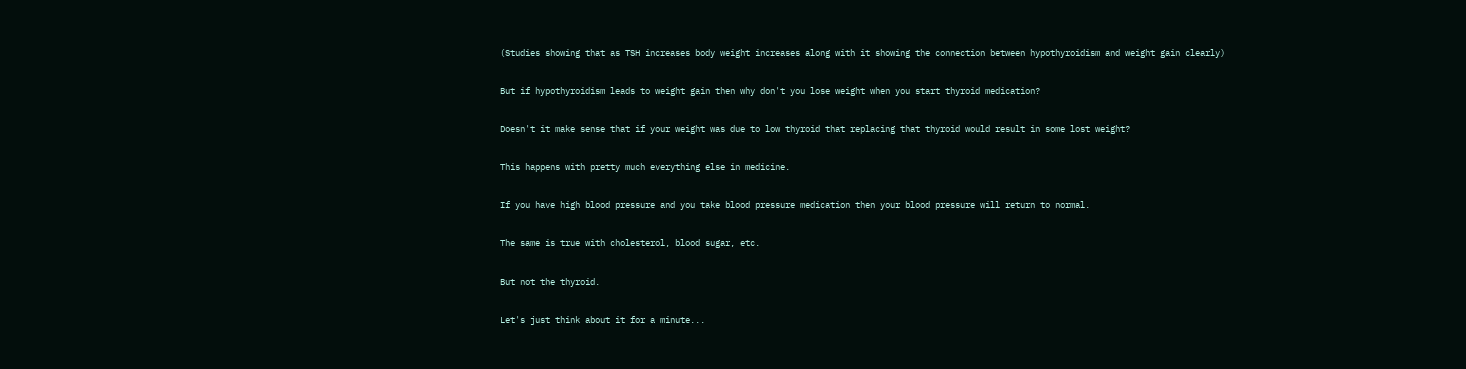(Studies showing that as TSH increases body weight increases along with it showing the connection between hypothyroidism and weight gain clearly)

But if hypothyroidism leads to weight gain then why don't you lose weight when you start thyroid medication?

Doesn't it make sense that if your weight was due to low thyroid that replacing that thyroid would result in some lost weight?

This happens with pretty much everything else in medicine.

If you have high blood pressure and you take blood pressure medication then your blood pressure will return to normal.

The same is true with cholesterol, blood sugar, etc.

But not the thyroid.

Let's just think about it for a minute...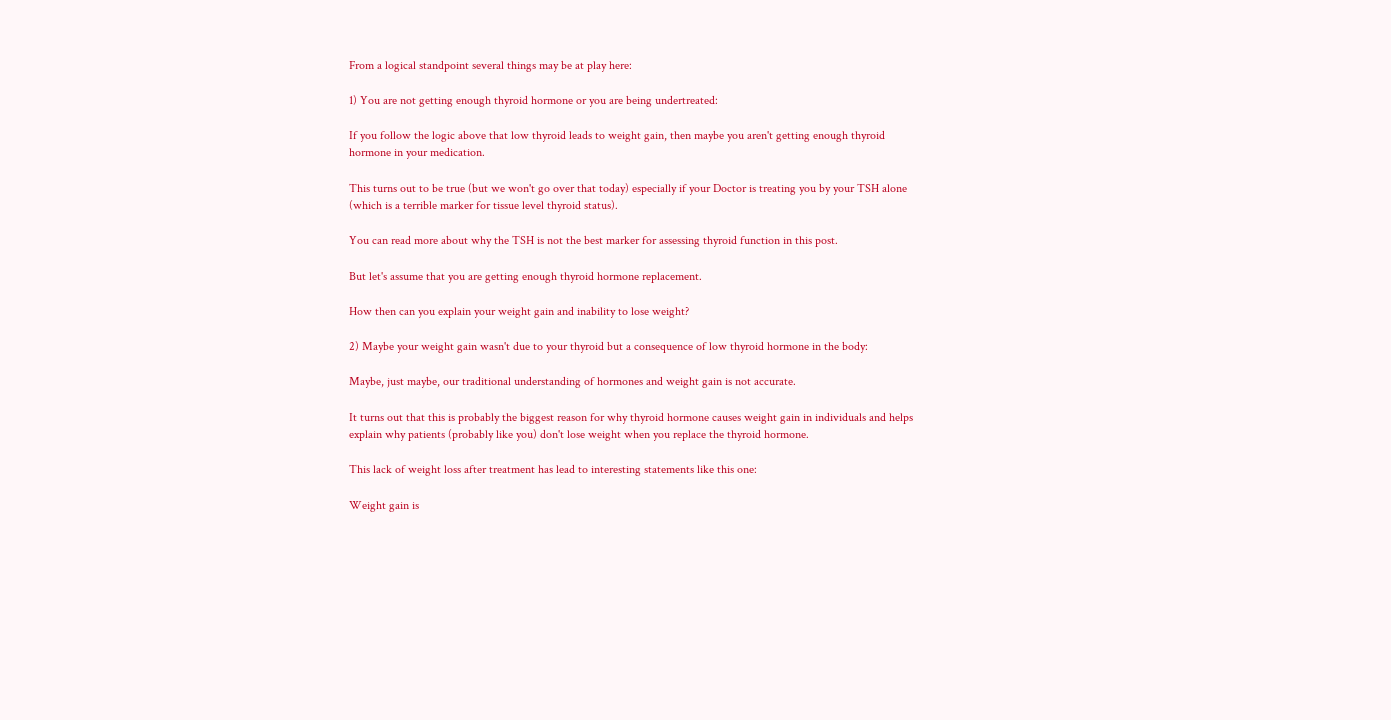From a logical standpoint several things may be at play here:

1) You are not getting enough thyroid hormone or you are being undertreated:

If you follow the logic above that low thyroid leads to weight gain, then maybe you aren't getting enough thyroid hormone in your medication.

This turns out to be true (but we won't go over that today) especially if your Doctor is treating you by your TSH alone (which is a terrible marker for tissue level thyroid status).

You can read more about why the TSH is not the best marker for assessing thyroid function in this post.

But let's assume that you are getting enough thyroid hormone replacement.

How then can you explain your weight gain and inability to lose weight?

2) Maybe your weight gain wasn't due to your thyroid but a consequence of low thyroid hormone in the body:

Maybe, just maybe, our traditional understanding of hormones and weight gain is not accurate.

It turns out that this is probably the biggest reason for why thyroid hormone causes weight gain in individuals and helps explain why patients (probably like you) don't lose weight when you replace the thyroid hormone.

This lack of weight loss after treatment has lead to interesting statements like this one:

Weight gain is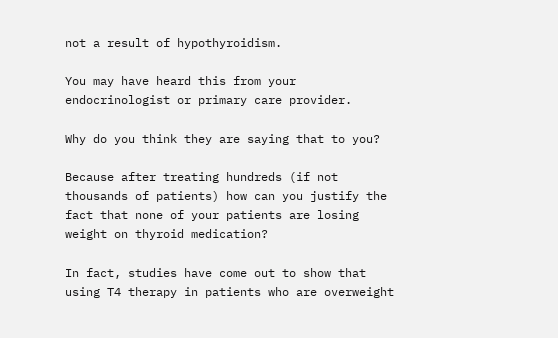not a result of hypothyroidism.

You may have heard this from your endocrinologist or primary care provider.

Why do you think they are saying that to you?

Because after treating hundreds (if not thousands of patients) how can you justify the fact that none of your patients are losing weight on thyroid medication?

In fact, studies have come out to show that using T4 therapy in patients who are overweight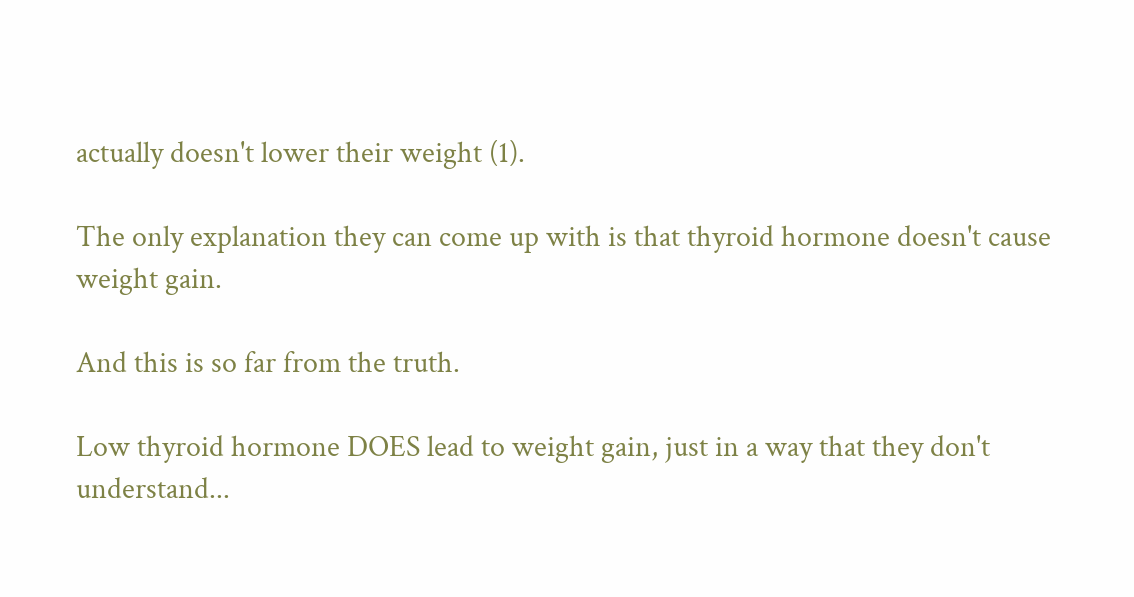actually doesn't lower their weight (1).

The only explanation they can come up with is that thyroid hormone doesn't cause weight gain.

And this is so far from the truth.

Low thyroid hormone DOES lead to weight gain, just in a way that they don't understand...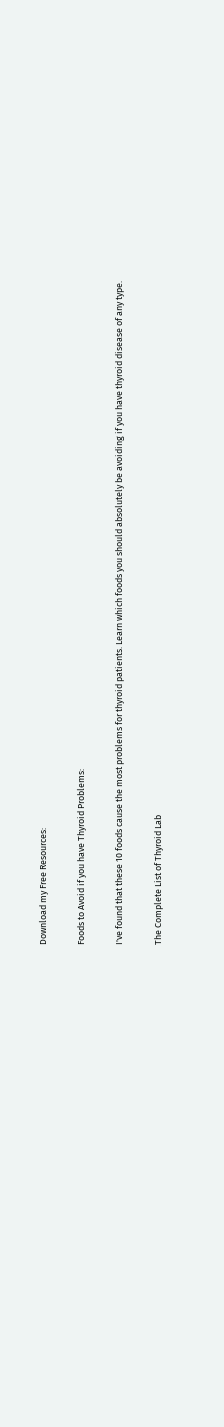Download my Free Resources:

Foods to Avoid if you have Thyroid Problems:

I've found that these 10 foods cause the most problems for thyroid patients. Learn which foods you should absolutely be avoiding if you have thyroid disease of any type.

The Complete List of Thyroid Lab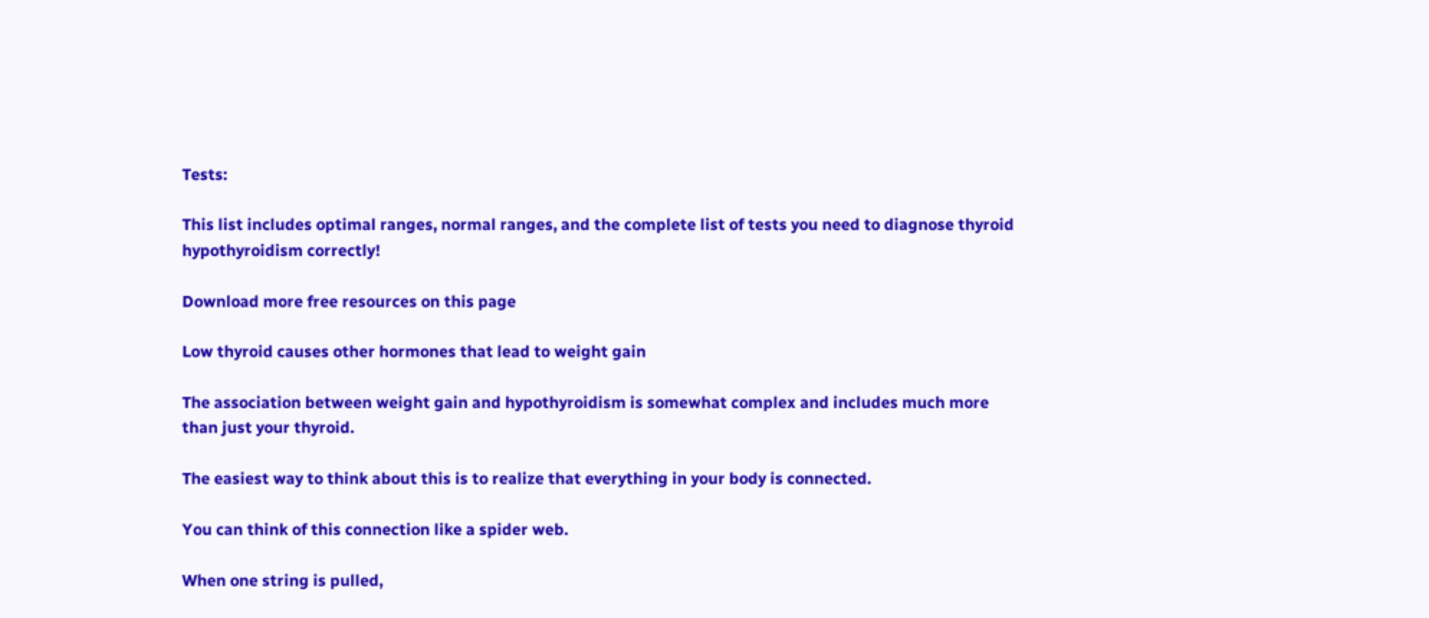Tests:

This list includes optimal ranges, normal ranges, and the complete list of tests you need to diagnose thyroid hypothyroidism correctly!

Download more free resources on this page

Low thyroid causes other hormones that lead to weight gain

The association between weight gain and hypothyroidism is somewhat complex and includes much more than just your thyroid.

The easiest way to think about this is to realize that everything in your body is connected.

You can think of this connection like a spider web.

When one string is pulled,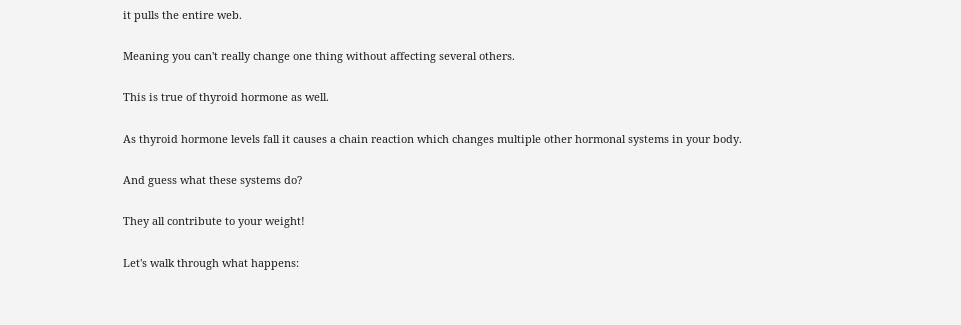it pulls the entire web.

Meaning you can't really change one thing without affecting several others.

This is true of thyroid hormone as well.

As thyroid hormone levels fall it causes a chain reaction which changes multiple other hormonal systems in your body.

And guess what these systems do?

They all contribute to your weight!

Let's walk through what happens: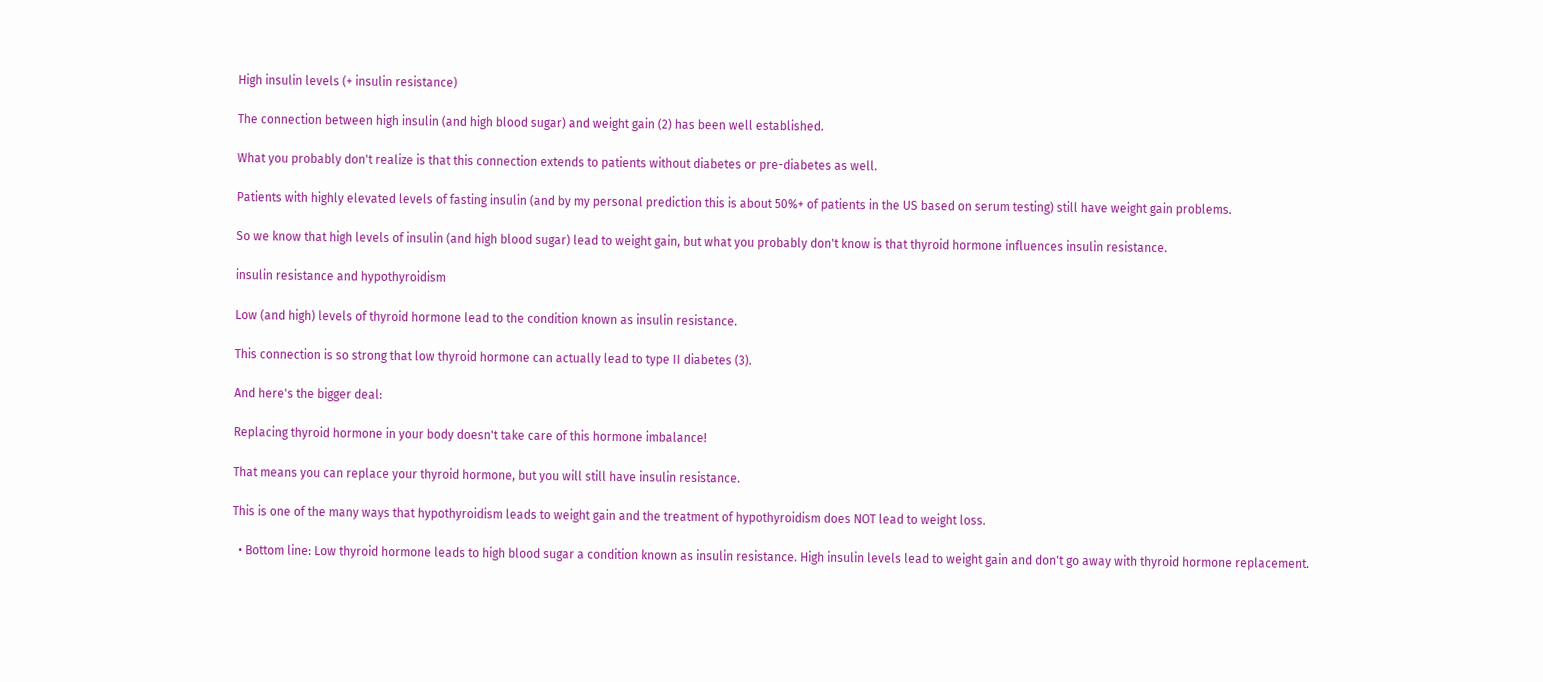High insulin levels (+ insulin resistance)

The connection between high insulin (and high blood sugar) and weight gain (2) has been well established.

What you probably don't realize is that this connection extends to patients without diabetes or pre-diabetes as well.

Patients with highly elevated levels of fasting insulin (and by my personal prediction this is about 50%+ of patients in the US based on serum testing) still have weight gain problems.

So we know that high levels of insulin (and high blood sugar) lead to weight gain, but what you probably don't know is that thyroid hormone influences insulin resistance.

insulin resistance and hypothyroidism

Low (and high) levels of thyroid hormone lead to the condition known as insulin resistance.

This connection is so strong that low thyroid hormone can actually lead to type II diabetes (3).

And here's the bigger deal:

Replacing thyroid hormone in your body doesn't take care of this hormone imbalance!

That means you can replace your thyroid hormone, but you will still have insulin resistance.

This is one of the many ways that hypothyroidism leads to weight gain and the treatment of hypothyroidism does NOT lead to weight loss.

  • Bottom line: Low thyroid hormone leads to high blood sugar a condition known as insulin resistance. High insulin levels lead to weight gain and don't go away with thyroid hormone replacement.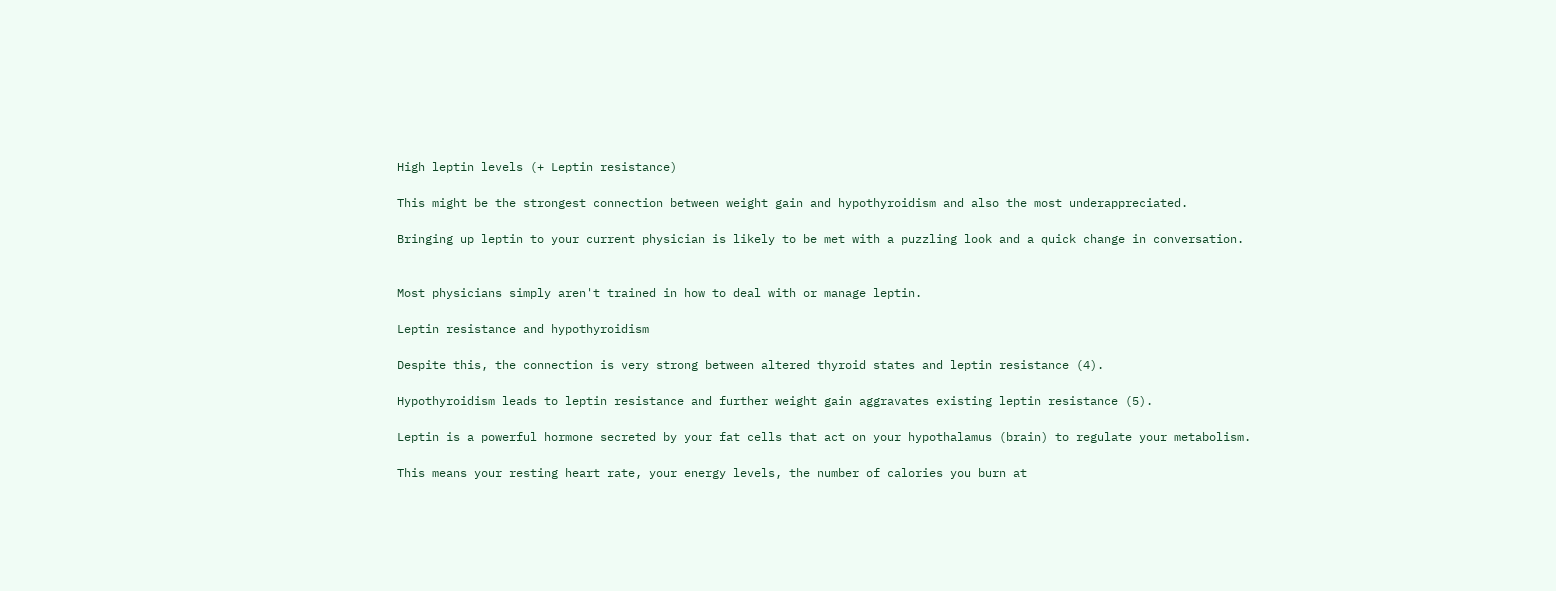High leptin levels (+ Leptin resistance)

This might be the strongest connection between weight gain and hypothyroidism and also the most underappreciated.

Bringing up leptin to your current physician is likely to be met with a puzzling look and a quick change in conversation.


Most physicians simply aren't trained in how to deal with or manage leptin.

Leptin resistance and hypothyroidism

Despite this, the connection is very strong between altered thyroid states and leptin resistance (4).

Hypothyroidism leads to leptin resistance and further weight gain aggravates existing leptin resistance (5).

Leptin is a powerful hormone secreted by your fat cells that act on your hypothalamus (brain) to regulate your metabolism.

This means your resting heart rate, your energy levels, the number of calories you burn at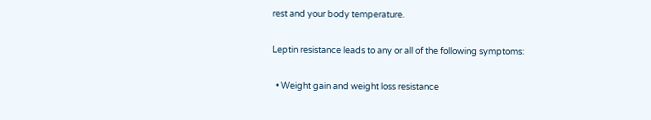rest and your body temperature.

Leptin resistance leads to any or all of the following symptoms:

  • Weight gain and weight loss resistance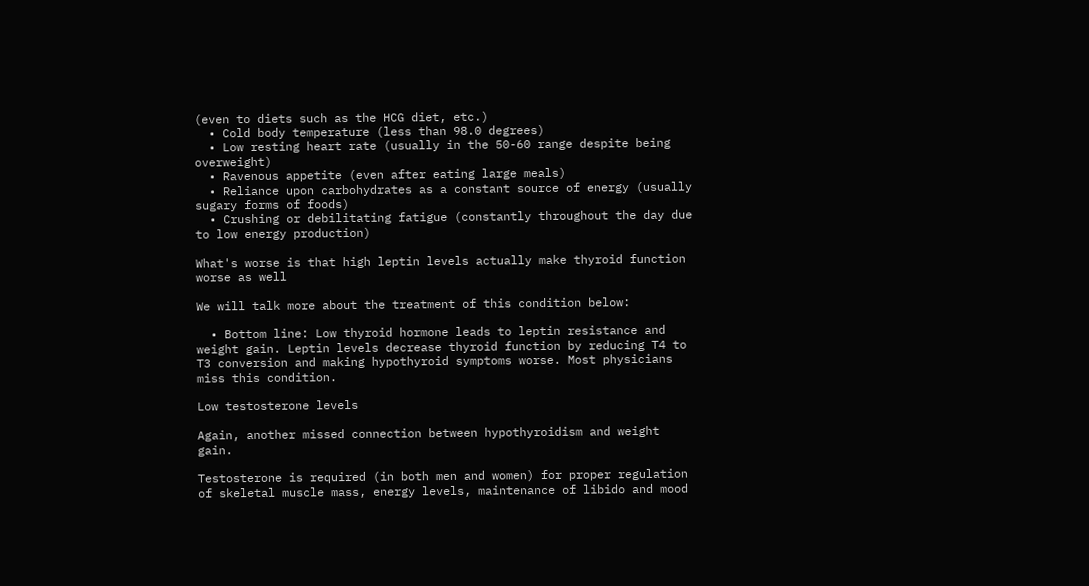(even to diets such as the HCG diet, etc.)
  • Cold body temperature (less than 98.0 degrees)
  • Low resting heart rate (usually in the 50-60 range despite being overweight)
  • Ravenous appetite (even after eating large meals)
  • Reliance upon carbohydrates as a constant source of energy (usually sugary forms of foods)
  • Crushing or debilitating fatigue (constantly throughout the day due to low energy production)

What's worse is that high leptin levels actually make thyroid function worse as well

We will talk more about the treatment of this condition below:

  • Bottom line: Low thyroid hormone leads to leptin resistance and weight gain. Leptin levels decrease thyroid function by reducing T4 to T3 conversion and making hypothyroid symptoms worse. Most physicians miss this condition.

Low testosterone levels

Again, another missed connection between hypothyroidism and weight gain.

Testosterone is required (in both men and women) for proper regulation of skeletal muscle mass, energy levels, maintenance of libido and mood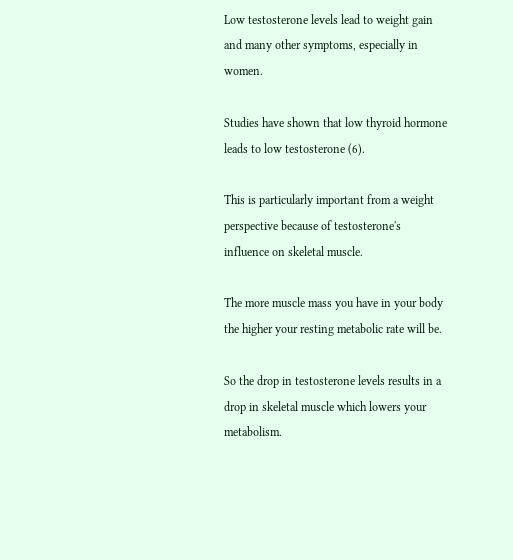Low testosterone levels lead to weight gain and many other symptoms, especially in women.

Studies have shown that low thyroid hormone leads to low testosterone (6).

This is particularly important from a weight perspective because of testosterone's influence on skeletal muscle.

The more muscle mass you have in your body the higher your resting metabolic rate will be.

So the drop in testosterone levels results in a drop in skeletal muscle which lowers your metabolism.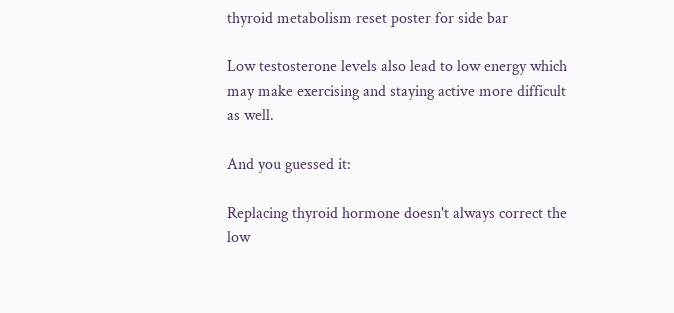thyroid metabolism reset poster for side bar

Low testosterone levels also lead to low energy which may make exercising and staying active more difficult as well.

And you guessed it:

Replacing thyroid hormone doesn't always correct the low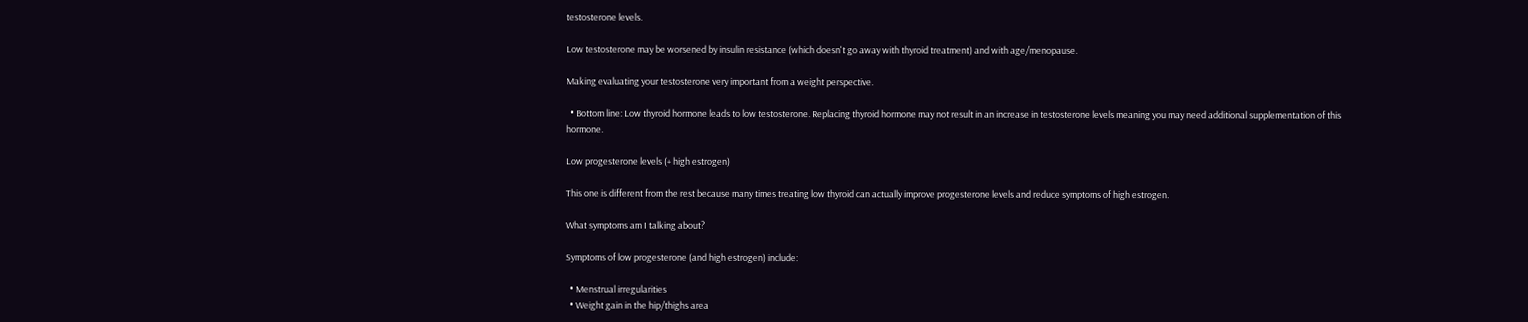testosterone levels.

Low testosterone may be worsened by insulin resistance (which doesn't go away with thyroid treatment) and with age/menopause.

Making evaluating your testosterone very important from a weight perspective.

  • Bottom line: Low thyroid hormone leads to low testosterone. Replacing thyroid hormone may not result in an increase in testosterone levels meaning you may need additional supplementation of this hormone.

Low progesterone levels (+ high estrogen)

This one is different from the rest because many times treating low thyroid can actually improve progesterone levels and reduce symptoms of high estrogen.

What symptoms am I talking about?

Symptoms of low progesterone (and high estrogen) include:

  • Menstrual irregularities
  • Weight gain in the hip/thighs area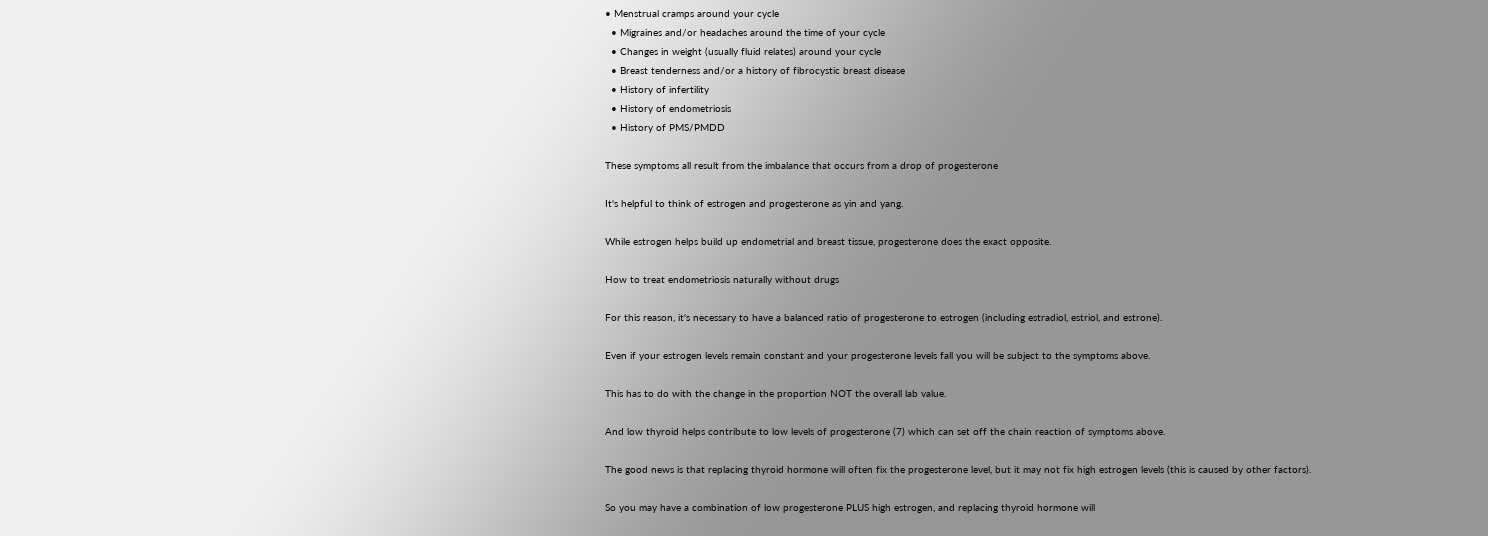• Menstrual cramps around your cycle
  • Migraines and/or headaches around the time of your cycle
  • Changes in weight (usually fluid relates) around your cycle
  • Breast tenderness and/or a history of fibrocystic breast disease
  • History of infertility
  • History of endometriosis
  • History of PMS/PMDD

These symptoms all result from the imbalance that occurs from a drop of progesterone

It's helpful to think of estrogen and progesterone as yin and yang.

While estrogen helps build up endometrial and breast tissue, progesterone does the exact opposite.

How to treat endometriosis naturally without drugs

For this reason, it's necessary to have a balanced ratio of progesterone to estrogen (including estradiol, estriol, and estrone).

Even if your estrogen levels remain constant and your progesterone levels fall you will be subject to the symptoms above.

This has to do with the change in the proportion NOT the overall lab value.

And low thyroid helps contribute to low levels of progesterone (7) which can set off the chain reaction of symptoms above.

The good news is that replacing thyroid hormone will often fix the progesterone level, but it may not fix high estrogen levels (this is caused by other factors).

So you may have a combination of low progesterone PLUS high estrogen, and replacing thyroid hormone will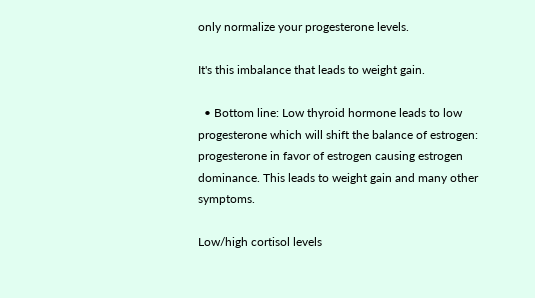only normalize your progesterone levels.

It's this imbalance that leads to weight gain.

  • Bottom line: Low thyroid hormone leads to low progesterone which will shift the balance of estrogen: progesterone in favor of estrogen causing estrogen dominance. This leads to weight gain and many other symptoms.

Low/high cortisol levels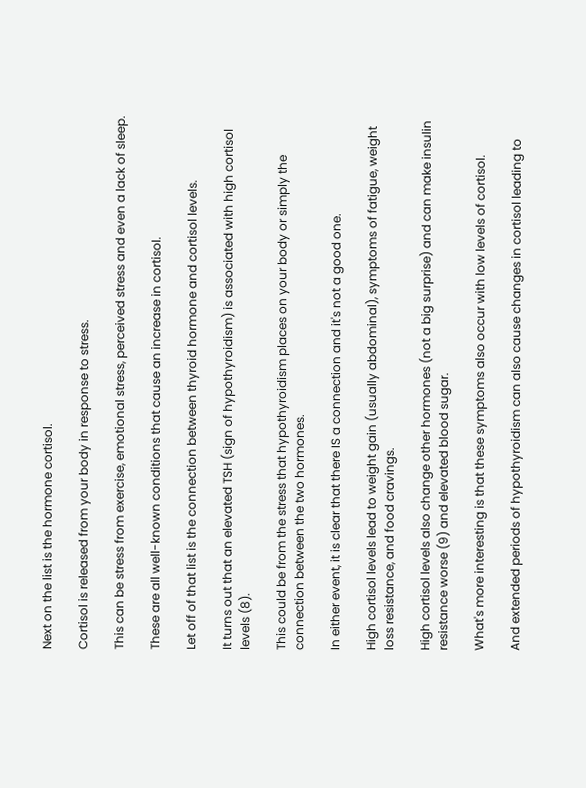Next on the list is the hormone cortisol.

Cortisol is released from your body in response to stress.

This can be stress from exercise, emotional stress, perceived stress and even a lack of sleep.

These are all well-known conditions that cause an increase in cortisol.

Let off of that list is the connection between thyroid hormone and cortisol levels.

It turns out that an elevated TSH (sign of hypothyroidism) is associated with high cortisol levels (8).

This could be from the stress that hypothyroidism places on your body or simply the connection between the two hormones.

In either event, it is clear that there IS a connection and it's not a good one.

High cortisol levels lead to weight gain (usually abdominal), symptoms of fatigue, weight loss resistance, and food cravings.

High cortisol levels also change other hormones (not a big surprise) and can make insulin resistance worse (9) and elevated blood sugar.

What's more interesting is that these symptoms also occur with low levels of cortisol.

And extended periods of hypothyroidism can also cause changes in cortisol leading to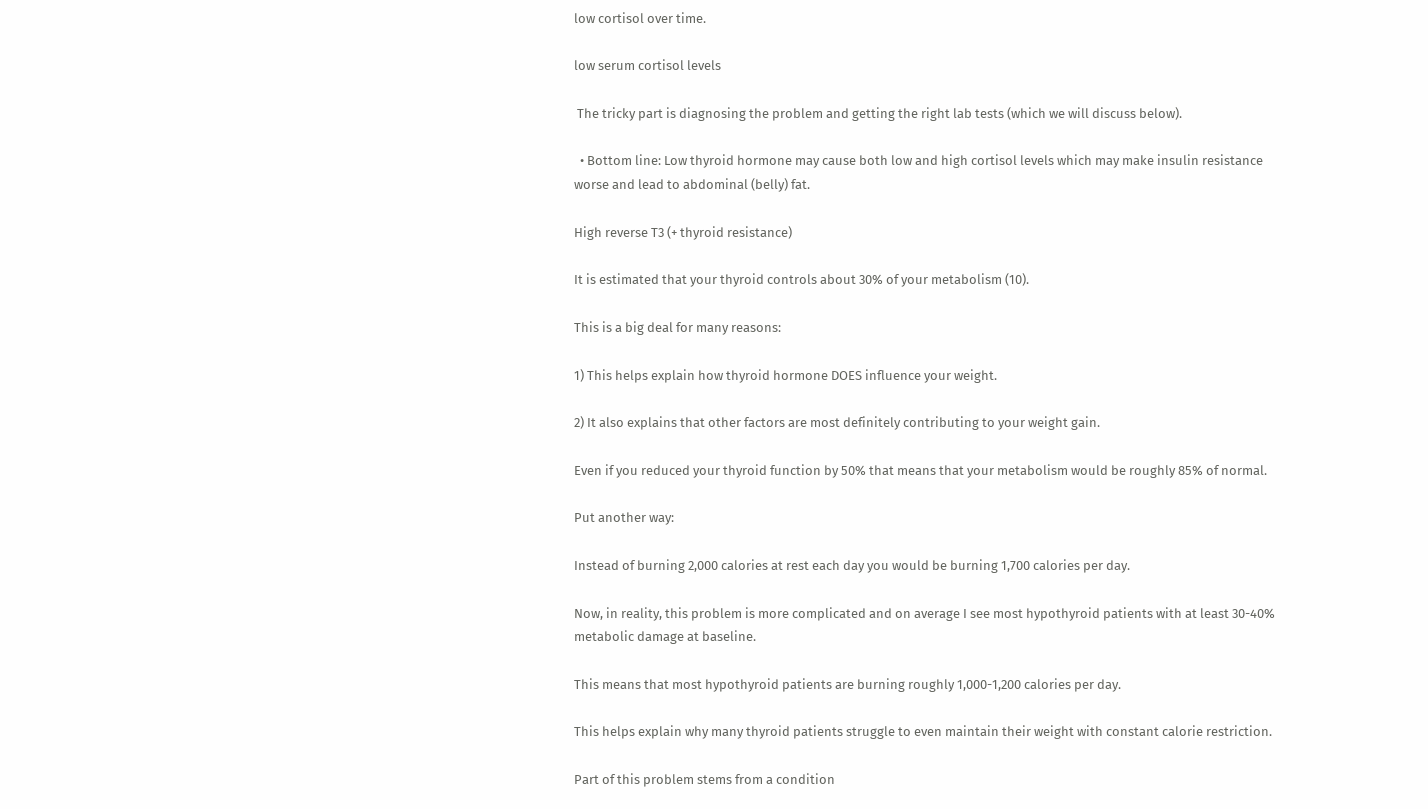low cortisol over time.

low serum cortisol levels

 The tricky part is diagnosing the problem and getting the right lab tests (which we will discuss below).

  • Bottom line: Low thyroid hormone may cause both low and high cortisol levels which may make insulin resistance worse and lead to abdominal (belly) fat.

High reverse T3 (+ thyroid resistance)

It is estimated that your thyroid controls about 30% of your metabolism (10).

This is a big deal for many reasons:

1) This helps explain how thyroid hormone DOES influence your weight.

2) It also explains that other factors are most definitely contributing to your weight gain.

Even if you reduced your thyroid function by 50% that means that your metabolism would be roughly 85% of normal.

Put another way:

Instead of burning 2,000 calories at rest each day you would be burning 1,700 calories per day.

Now, in reality, this problem is more complicated and on average I see most hypothyroid patients with at least 30-40% metabolic damage at baseline.

This means that most hypothyroid patients are burning roughly 1,000-1,200 calories per day.

This helps explain why many thyroid patients struggle to even maintain their weight with constant calorie restriction.

Part of this problem stems from a condition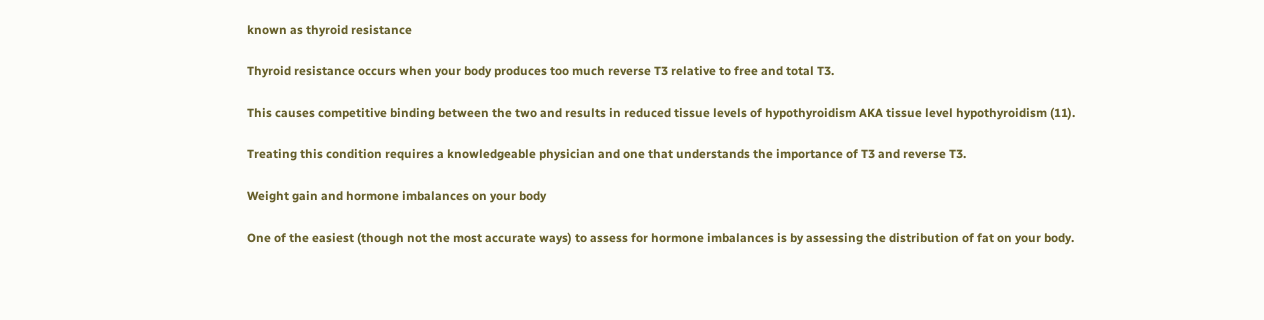known as thyroid resistance

Thyroid resistance occurs when your body produces too much reverse T3 relative to free and total T3.

This causes competitive binding between the two and results in reduced tissue levels of hypothyroidism AKA tissue level hypothyroidism (11).

Treating this condition requires a knowledgeable physician and one that understands the importance of T3 and reverse T3.

Weight gain and hormone imbalances on your body

One of the easiest (though not the most accurate ways) to assess for hormone imbalances is by assessing the distribution of fat on your body.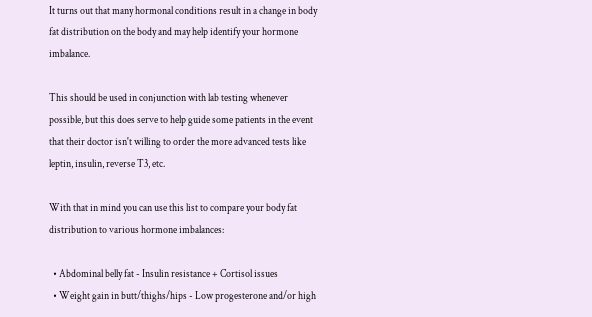It turns out that many hormonal conditions result in a change in body fat distribution on the body and may help identify your hormone imbalance.

This should be used in conjunction with lab testing whenever possible, but this does serve to help guide some patients in the event that their doctor isn't willing to order the more advanced tests like leptin, insulin, reverse T3, etc.

With that in mind you can use this list to compare your body fat distribution to various hormone imbalances:

  • Abdominal belly fat - Insulin resistance + Cortisol issues
  • Weight gain in butt/thighs/hips - Low progesterone and/or high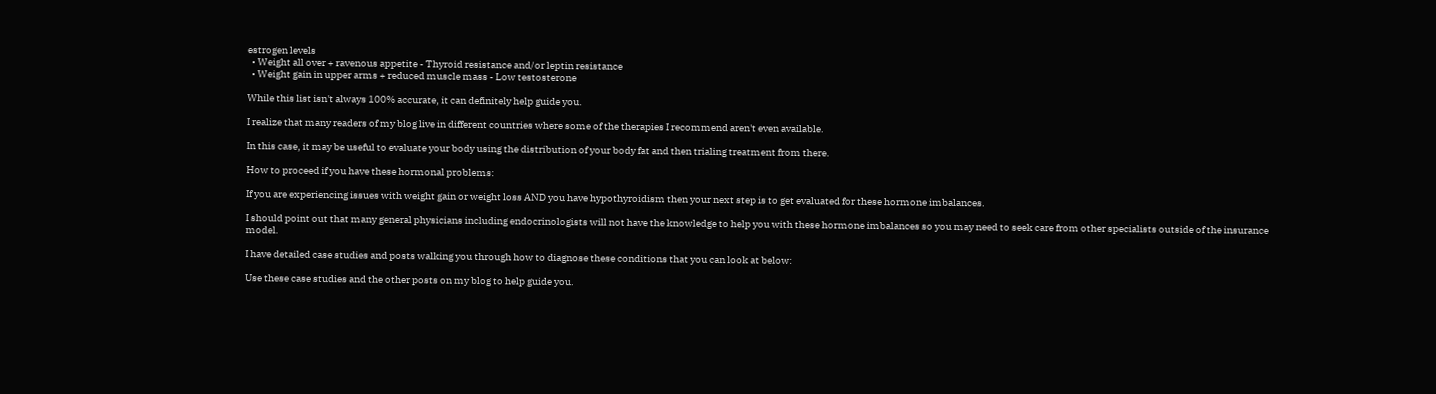estrogen levels
  • Weight all over + ravenous appetite - Thyroid resistance and/or leptin resistance
  • Weight gain in upper arms + reduced muscle mass - Low testosterone

While this list isn't always 100% accurate, it can definitely help guide you.

I realize that many readers of my blog live in different countries where some of the therapies I recommend aren't even available.

In this case, it may be useful to evaluate your body using the distribution of your body fat and then trialing treatment from there.

How to proceed if you have these hormonal problems:

If you are experiencing issues with weight gain or weight loss AND you have hypothyroidism then your next step is to get evaluated for these hormone imbalances.

I should point out that many general physicians including endocrinologists will not have the knowledge to help you with these hormone imbalances so you may need to seek care from other specialists outside of the insurance model.

I have detailed case studies and posts walking you through how to diagnose these conditions that you can look at below:

Use these case studies and the other posts on my blog to help guide you.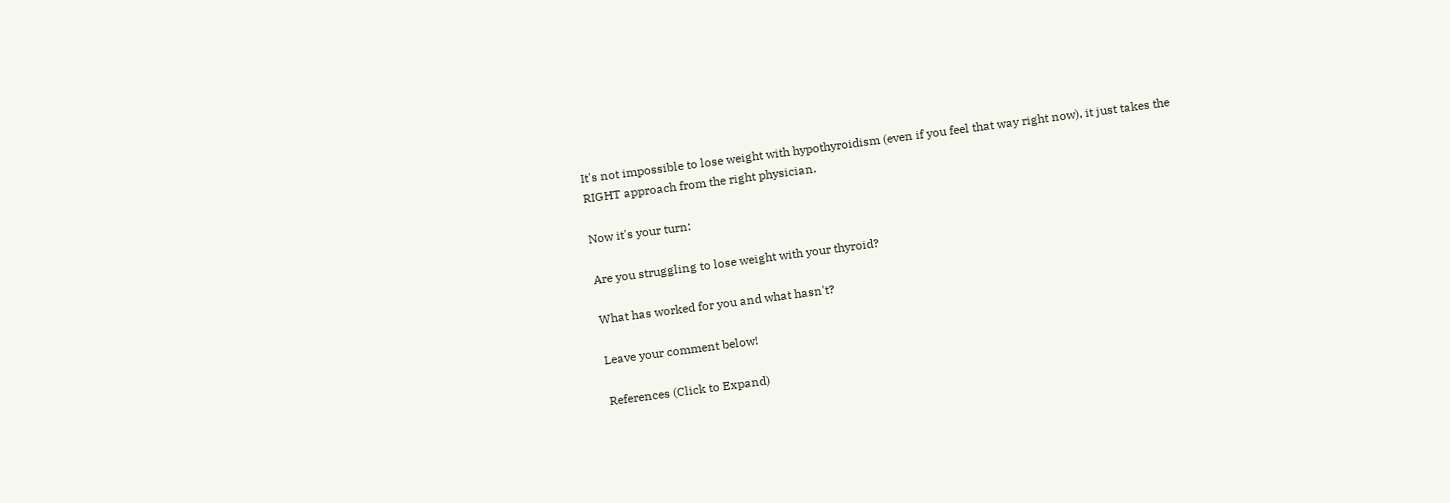It's not impossible to lose weight with hypothyroidism (even if you feel that way right now), it just takes the RIGHT approach from the right physician.

Now it's your turn:

Are you struggling to lose weight with your thyroid?

What has worked for you and what hasn't?

Leave your comment below!

References (Click to Expand)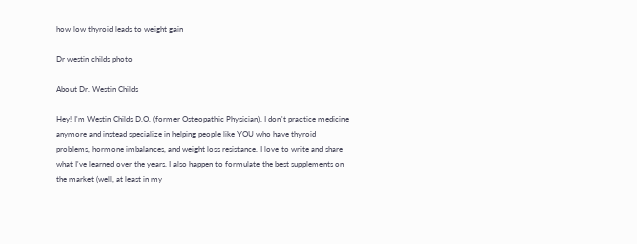how low thyroid leads to weight gain

Dr westin childs photo

About Dr. Westin Childs

Hey! I'm Westin Childs D.O. (former Osteopathic Physician). I don't practice medicine anymore and instead specialize in helping people like YOU who have thyroid problems, hormone imbalances, and weight loss resistance. I love to write and share what I've learned over the years. I also happen to formulate the best supplements on the market (well, at least in my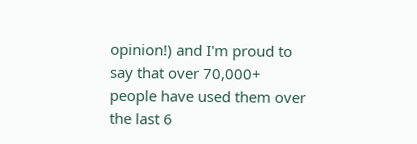opinion!) and I'm proud to say that over 70,000+ people have used them over the last 6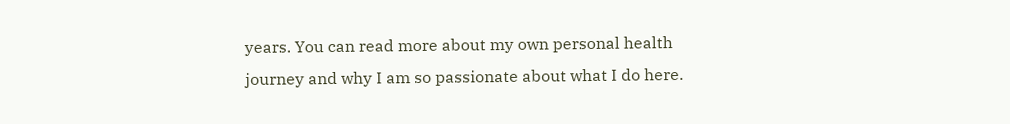years. You can read more about my own personal health journey and why I am so passionate about what I do here.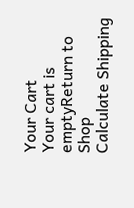Your Cart
Your cart is emptyReturn to Shop
Calculate Shipping